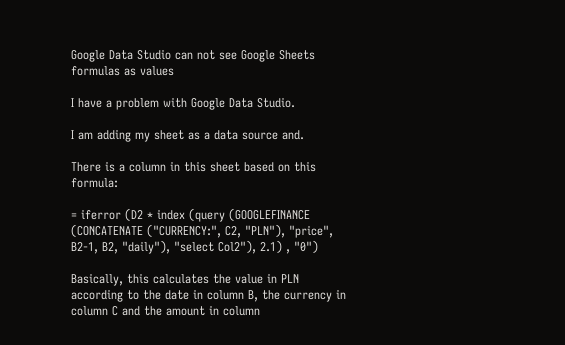Google Data Studio can not see Google Sheets formulas as values

I have a problem with Google Data Studio.

I am adding my sheet as a data source and.

There is a column in this sheet based on this formula:

= iferror (D2 * index (query (GOOGLEFINANCE (CONCATENATE ("CURRENCY:", C2, "PLN"), "price", B2-1, B2, "daily"), "select Col2"), 2.1) , "0")

Basically, this calculates the value in PLN according to the date in column B, the currency in column C and the amount in column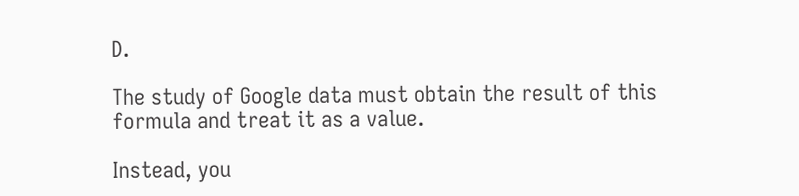D.

The study of Google data must obtain the result of this formula and treat it as a value.

Instead, you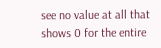see no value at all that shows 0 for the entire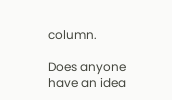column.

Does anyone have an idea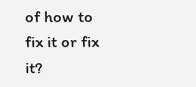of how to fix it or fix it?